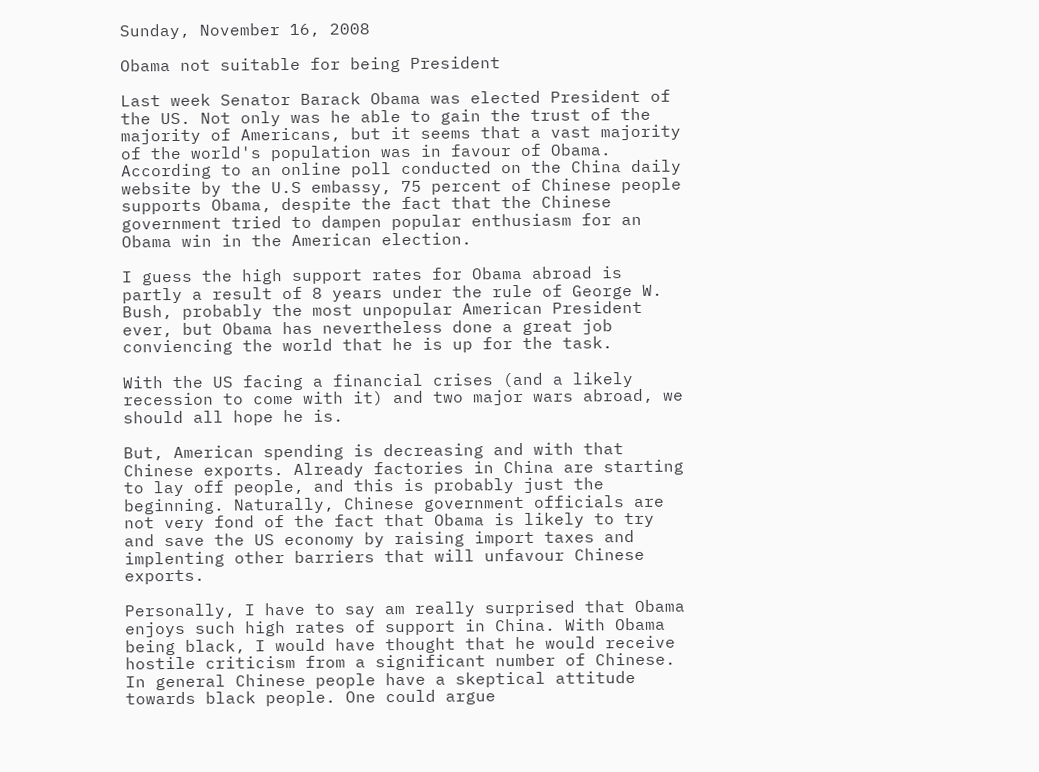Sunday, November 16, 2008

Obama not suitable for being President

Last week Senator Barack Obama was elected President of the US. Not only was he able to gain the trust of the majority of Americans, but it seems that a vast majority of the world's population was in favour of Obama. According to an online poll conducted on the China daily website by the U.S embassy, 75 percent of Chinese people supports Obama, despite the fact that the Chinese government tried to dampen popular enthusiasm for an Obama win in the American election.

I guess the high support rates for Obama abroad is partly a result of 8 years under the rule of George W. Bush, probably the most unpopular American President ever, but Obama has nevertheless done a great job conviencing the world that he is up for the task.

With the US facing a financial crises (and a likely recession to come with it) and two major wars abroad, we should all hope he is.

But, American spending is decreasing and with that Chinese exports. Already factories in China are starting to lay off people, and this is probably just the beginning. Naturally, Chinese government officials are not very fond of the fact that Obama is likely to try and save the US economy by raising import taxes and implenting other barriers that will unfavour Chinese exports.

Personally, I have to say am really surprised that Obama enjoys such high rates of support in China. With Obama being black, I would have thought that he would receive hostile criticism from a significant number of Chinese. In general Chinese people have a skeptical attitude towards black people. One could argue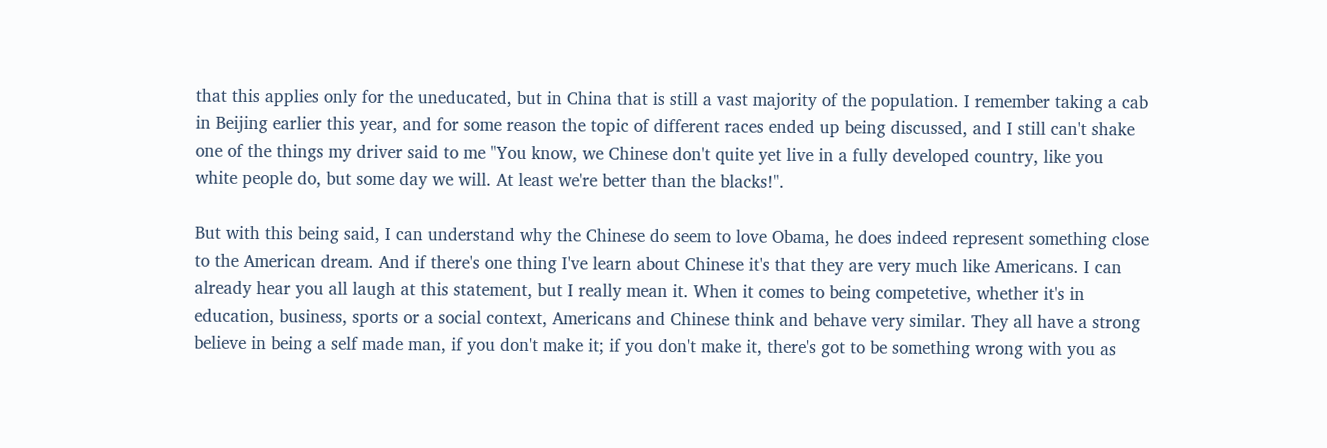that this applies only for the uneducated, but in China that is still a vast majority of the population. I remember taking a cab in Beijing earlier this year, and for some reason the topic of different races ended up being discussed, and I still can't shake one of the things my driver said to me "You know, we Chinese don't quite yet live in a fully developed country, like you white people do, but some day we will. At least we're better than the blacks!".

But with this being said, I can understand why the Chinese do seem to love Obama, he does indeed represent something close to the American dream. And if there's one thing I've learn about Chinese it's that they are very much like Americans. I can already hear you all laugh at this statement, but I really mean it. When it comes to being competetive, whether it's in education, business, sports or a social context, Americans and Chinese think and behave very similar. They all have a strong believe in being a self made man, if you don't make it; if you don't make it, there's got to be something wrong with you as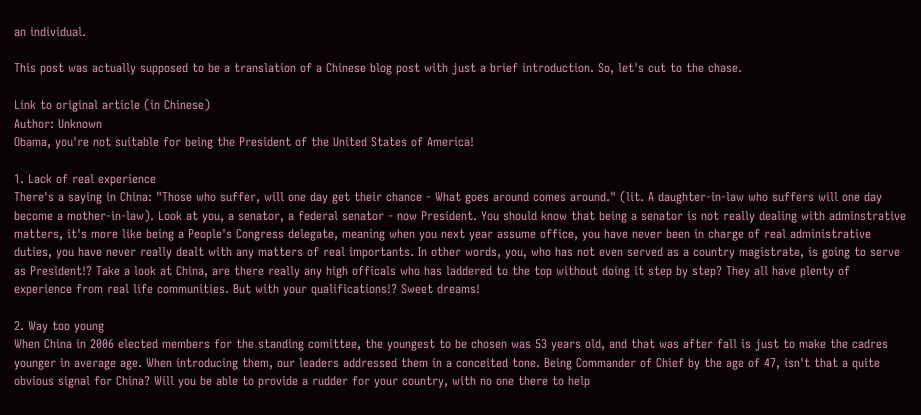an individual.

This post was actually supposed to be a translation of a Chinese blog post with just a brief introduction. So, let's cut to the chase.

Link to original article (in Chinese)
Author: Unknown
Obama, you're not suitable for being the President of the United States of America!

1. Lack of real experience
There's a saying in China: "Those who suffer, will one day get their chance - What goes around comes around." (lit. A daughter-in-law who suffers will one day become a mother-in-law). Look at you, a senator, a federal senator - now President. You should know that being a senator is not really dealing with adminstrative matters, it's more like being a People's Congress delegate, meaning when you next year assume office, you have never been in charge of real administrative duties, you have never really dealt with any matters of real importants. In other words, you, who has not even served as a country magistrate, is going to serve as President!? Take a look at China, are there really any high officals who has laddered to the top without doing it step by step? They all have plenty of experience from real life communities. But with your qualifications!? Sweet dreams!

2. Way too young
When China in 2006 elected members for the standing comittee, the youngest to be chosen was 53 years old, and that was after fall is just to make the cadres younger in average age. When introducing them, our leaders addressed them in a conceited tone. Being Commander of Chief by the age of 47, isn't that a quite obvious signal for China? Will you be able to provide a rudder for your country, with no one there to help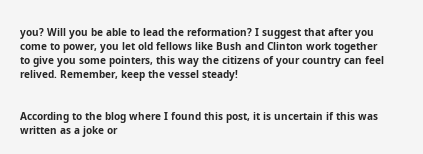you? Will you be able to lead the reformation? I suggest that after you come to power, you let old fellows like Bush and Clinton work together to give you some pointers, this way the citizens of your country can feel relived. Remember, keep the vessel steady!


According to the blog where I found this post, it is uncertain if this was written as a joke or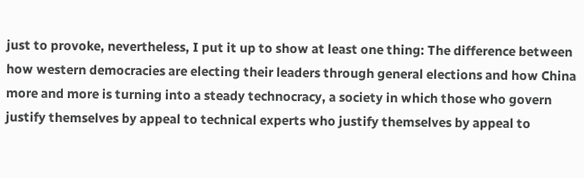just to provoke, nevertheless, I put it up to show at least one thing: The difference between how western democracies are electing their leaders through general elections and how China more and more is turning into a steady technocracy, a society in which those who govern justify themselves by appeal to technical experts who justify themselves by appeal to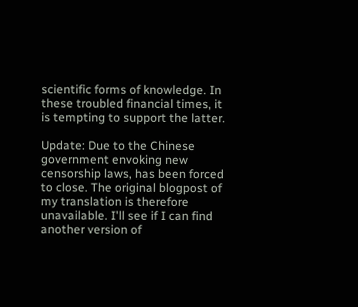scientific forms of knowledge. In these troubled financial times, it is tempting to support the latter.

Update: Due to the Chinese government envoking new censorship laws, has been forced to close. The original blogpost of my translation is therefore unavailable. I'll see if I can find another version of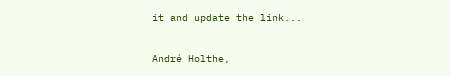it and update the link...

André Holthe,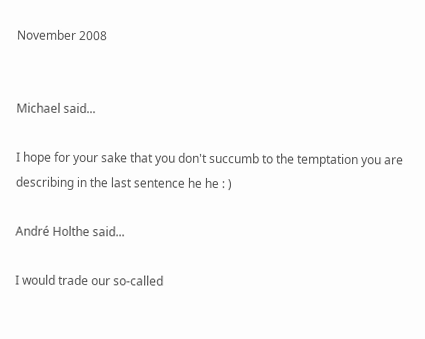November 2008


Michael said...

I hope for your sake that you don't succumb to the temptation you are describing in the last sentence he he : )

André Holthe said...

I would trade our so-called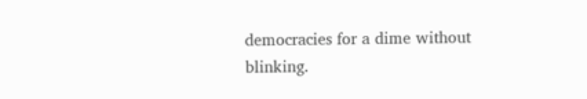democracies for a dime without blinking.